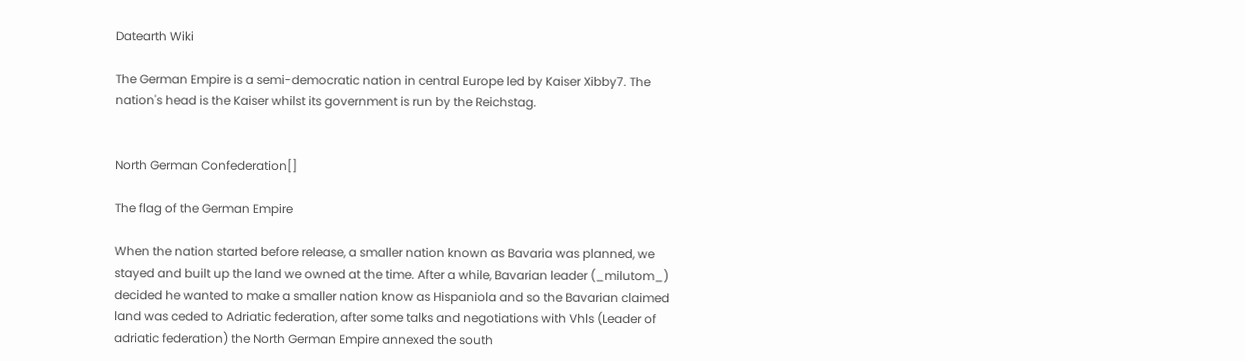Datearth Wiki

The German Empire is a semi-democratic nation in central Europe led by Kaiser Xibby7. The nation's head is the Kaiser whilst its government is run by the Reichstag.


North German Confederation[]

The flag of the German Empire

When the nation started before release, a smaller nation known as Bavaria was planned, we stayed and built up the land we owned at the time. After a while, Bavarian leader (_milutom_) decided he wanted to make a smaller nation know as Hispaniola and so the Bavarian claimed land was ceded to Adriatic federation, after some talks and negotiations with Vhls (Leader of adriatic federation) the North German Empire annexed the south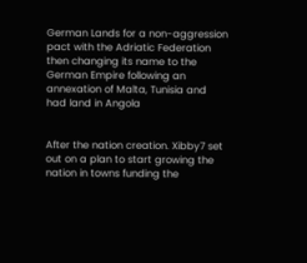German Lands for a non-aggression pact with the Adriatic Federation then changing its name to the German Empire following an annexation of Malta, Tunisia and had land in Angola


After the nation creation. Xibby7 set out on a plan to start growing the nation in towns funding the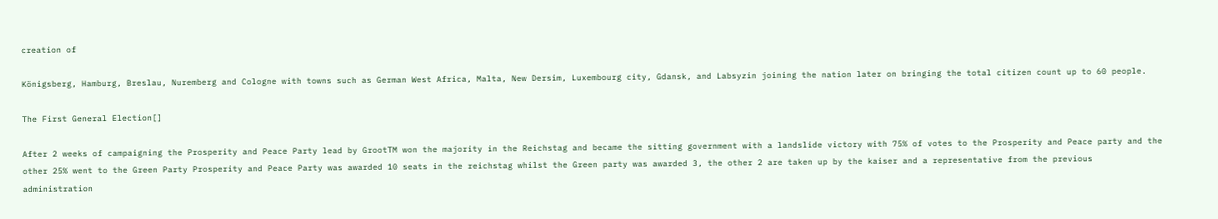creation of

Königsberg, Hamburg, Breslau, Nuremberg and Cologne with towns such as German West Africa, Malta, New Dersim, Luxembourg city, Gdansk, and Labsyzin joining the nation later on bringing the total citizen count up to 60 people.

The First General Election[]

After 2 weeks of campaigning the Prosperity and Peace Party lead by GrootTM won the majority in the Reichstag and became the sitting government with a landslide victory with 75% of votes to the Prosperity and Peace party and the other 25% went to the Green Party Prosperity and Peace Party was awarded 10 seats in the reichstag whilst the Green party was awarded 3, the other 2 are taken up by the kaiser and a representative from the previous administration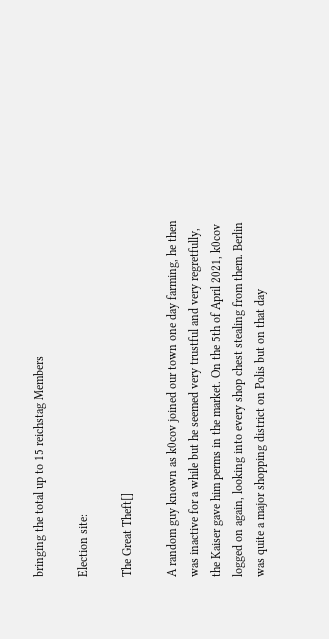bringing the total up to 15 reichstag Members

Election site:

The Great Theft[]

A random guy known as k0cov joined our town one day farming, he then was inactive for a while but he seemed very trustful and very regretfully, the Kaiser gave him perms in the market. On the 5th of April 2021, k0cov logged on again, looking into every shop chest stealing from them. Berlin was quite a major shopping district on Polis but on that day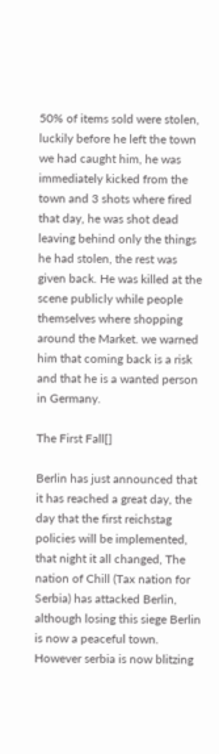50% of items sold were stolen, luckily before he left the town we had caught him, he was immediately kicked from the town and 3 shots where fired that day, he was shot dead leaving behind only the things he had stolen, the rest was given back. He was killed at the scene publicly while people themselves where shopping around the Market. we warned him that coming back is a risk and that he is a wanted person in Germany.

The First Fall[]

Berlin has just announced that it has reached a great day, the day that the first reichstag policies will be implemented, that night it all changed, The nation of Chill (Tax nation for Serbia) has attacked Berlin, although losing this siege Berlin is now a peaceful town. However serbia is now blitzing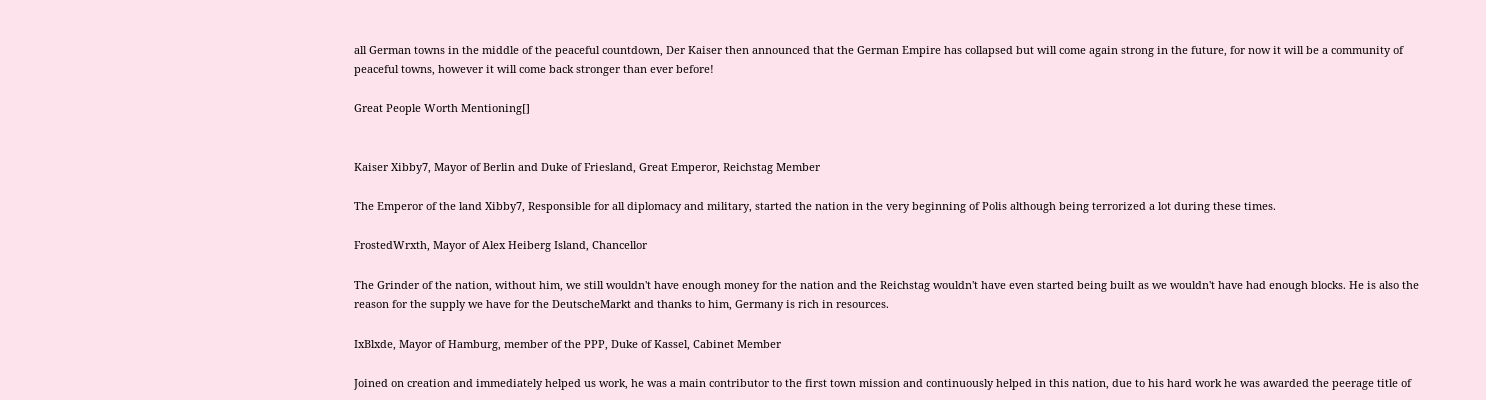all German towns in the middle of the peaceful countdown, Der Kaiser then announced that the German Empire has collapsed but will come again strong in the future, for now it will be a community of peaceful towns, however it will come back stronger than ever before!

Great People Worth Mentioning[]


Kaiser Xibby7, Mayor of Berlin and Duke of Friesland, Great Emperor, Reichstag Member

The Emperor of the land Xibby7, Responsible for all diplomacy and military, started the nation in the very beginning of Polis although being terrorized a lot during these times.

FrostedWrxth, Mayor of Alex Heiberg Island, Chancellor

The Grinder of the nation, without him, we still wouldn't have enough money for the nation and the Reichstag wouldn't have even started being built as we wouldn't have had enough blocks. He is also the reason for the supply we have for the DeutscheMarkt and thanks to him, Germany is rich in resources.

IxBlxde, Mayor of Hamburg, member of the PPP, Duke of Kassel, Cabinet Member

Joined on creation and immediately helped us work, he was a main contributor to the first town mission and continuously helped in this nation, due to his hard work he was awarded the peerage title of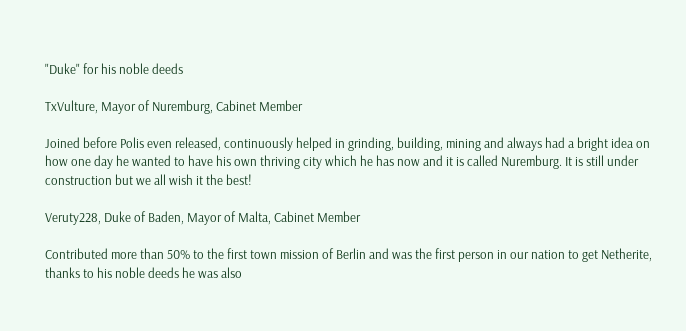"Duke" for his noble deeds

TxVulture, Mayor of Nuremburg, Cabinet Member

Joined before Polis even released, continuously helped in grinding, building, mining and always had a bright idea on how one day he wanted to have his own thriving city which he has now and it is called Nuremburg. It is still under construction but we all wish it the best!

Veruty228, Duke of Baden, Mayor of Malta, Cabinet Member

Contributed more than 50% to the first town mission of Berlin and was the first person in our nation to get Netherite, thanks to his noble deeds he was also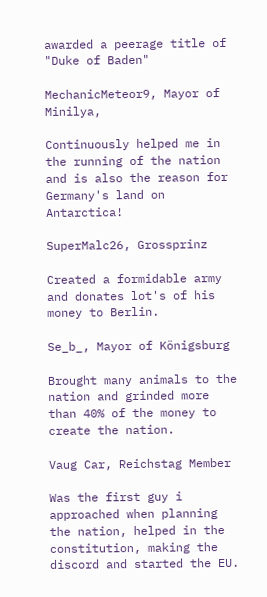awarded a peerage title of "Duke of Baden"

MechanicMeteor9, Mayor of Minilya,

Continuously helped me in the running of the nation and is also the reason for Germany's land on Antarctica!

SuperMalc26, Grossprinz

Created a formidable army and donates lot's of his money to Berlin.

Se_b_, Mayor of Königsburg

Brought many animals to the nation and grinded more than 40% of the money to create the nation.

Vaug Car, Reichstag Member

Was the first guy i approached when planning the nation, helped in the constitution, making the discord and started the EU.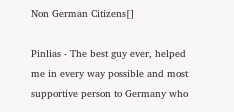Non German Citizens[]

Pinlias - The best guy ever, helped me in every way possible and most supportive person to Germany who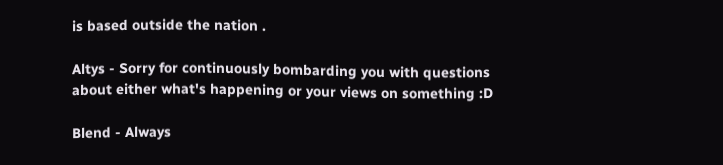is based outside the nation .

Altys - Sorry for continuously bombarding you with questions about either what's happening or your views on something :D

Blend - Always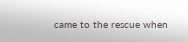came to the rescue when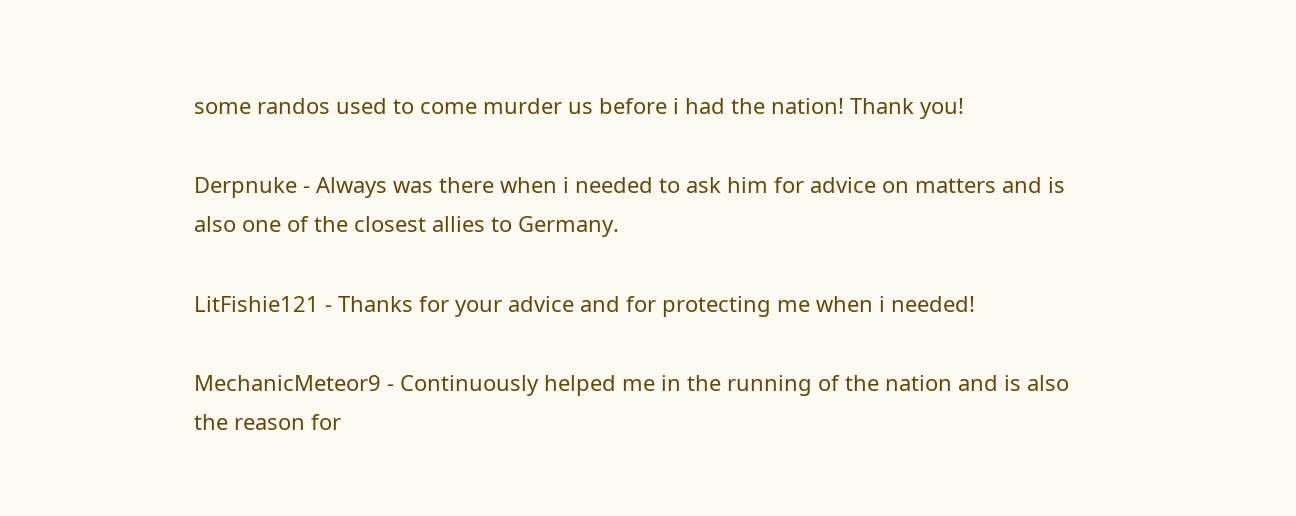some randos used to come murder us before i had the nation! Thank you!

Derpnuke - Always was there when i needed to ask him for advice on matters and is also one of the closest allies to Germany.

LitFishie121 - Thanks for your advice and for protecting me when i needed!

MechanicMeteor9 - Continuously helped me in the running of the nation and is also the reason for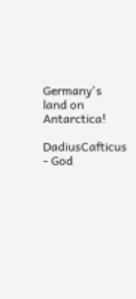Germany's land on Antarctica!

DadiusCafticus - God